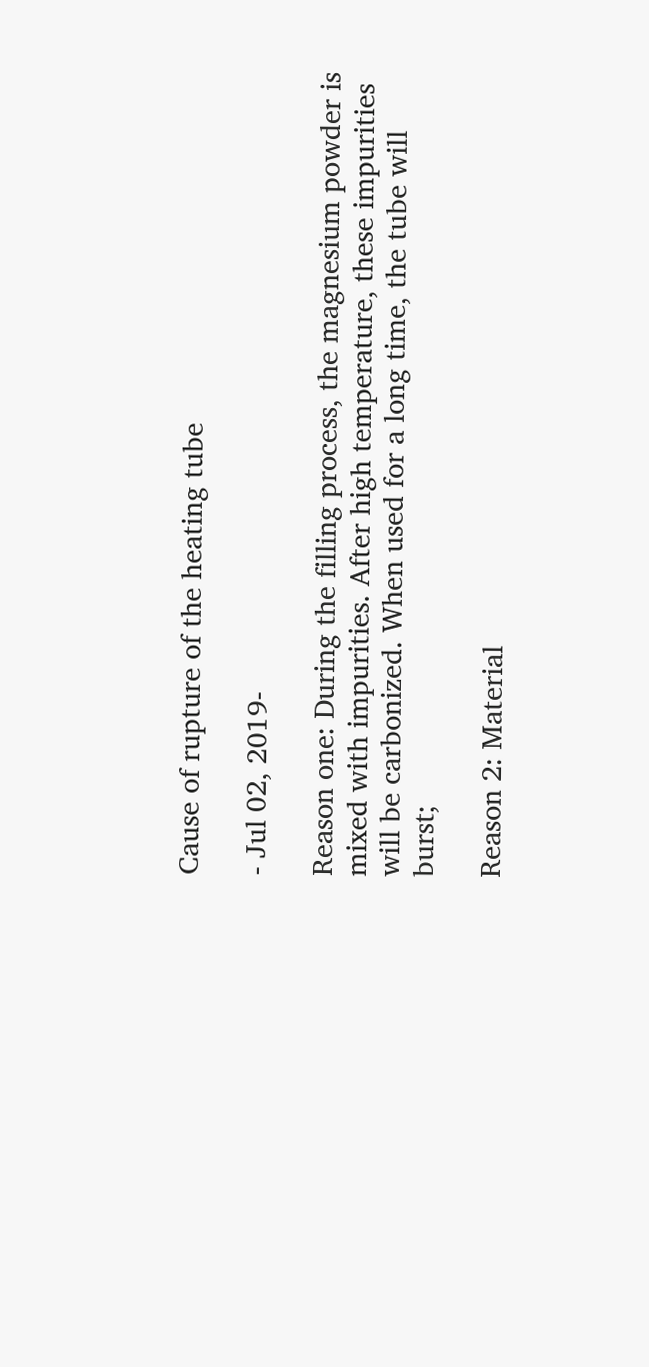Cause of rupture of the heating tube

- Jul 02, 2019-

Reason one: During the filling process, the magnesium powder is mixed with impurities. After high temperature, these impurities will be carbonized. When used for a long time, the tube will burst;

Reason 2: Material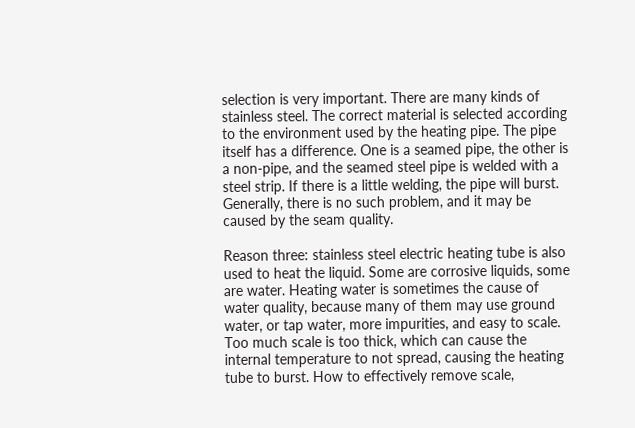selection is very important. There are many kinds of stainless steel. The correct material is selected according to the environment used by the heating pipe. The pipe itself has a difference. One is a seamed pipe, the other is a non-pipe, and the seamed steel pipe is welded with a steel strip. If there is a little welding, the pipe will burst. Generally, there is no such problem, and it may be caused by the seam quality.

Reason three: stainless steel electric heating tube is also used to heat the liquid. Some are corrosive liquids, some are water. Heating water is sometimes the cause of water quality, because many of them may use ground water, or tap water, more impurities, and easy to scale. Too much scale is too thick, which can cause the internal temperature to not spread, causing the heating tube to burst. How to effectively remove scale,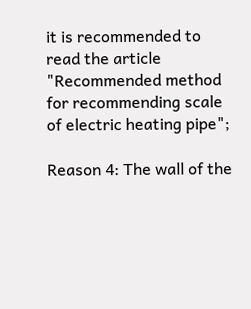it is recommended to read the article "Recommended method for recommending scale of electric heating pipe";

Reason 4: The wall of the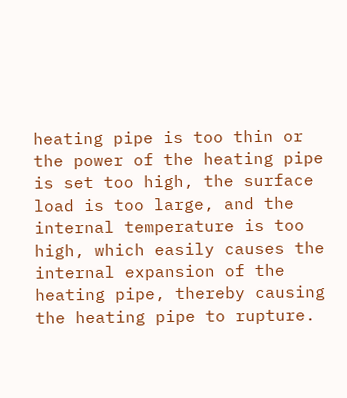heating pipe is too thin or the power of the heating pipe is set too high, the surface load is too large, and the internal temperature is too high, which easily causes the internal expansion of the heating pipe, thereby causing the heating pipe to rupture.